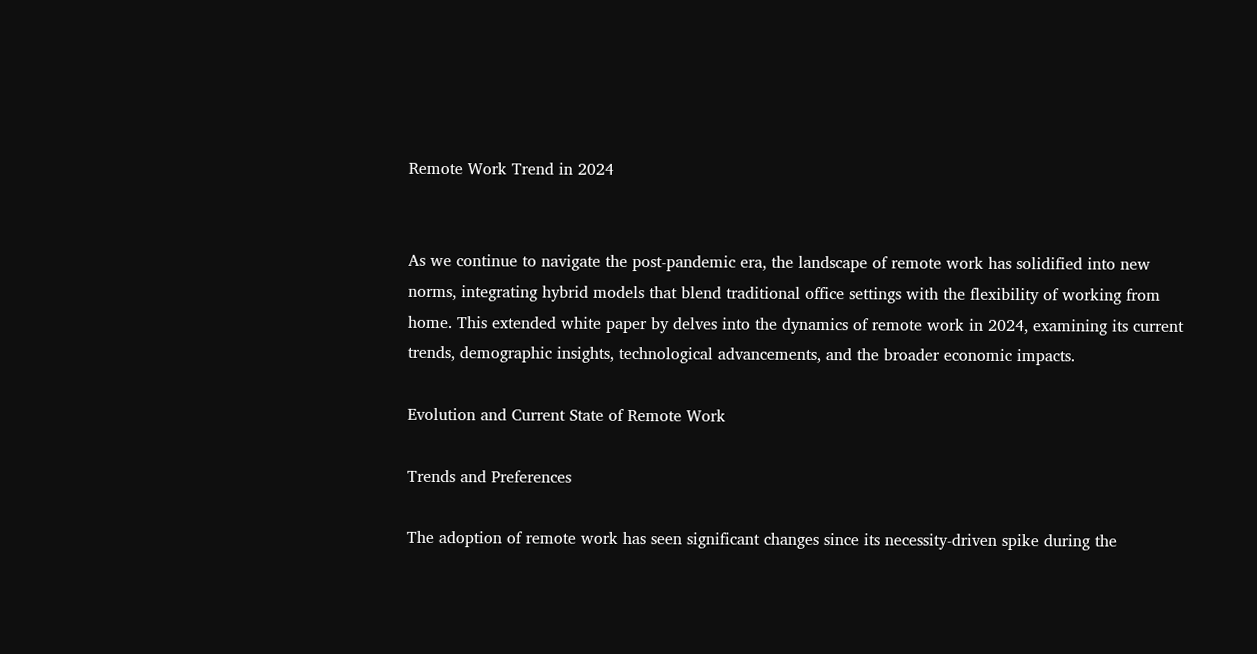Remote Work Trend in 2024


As we continue to navigate the post-pandemic era, the landscape of remote work has solidified into new norms, integrating hybrid models that blend traditional office settings with the flexibility of working from home. This extended white paper by delves into the dynamics of remote work in 2024, examining its current trends, demographic insights, technological advancements, and the broader economic impacts.

Evolution and Current State of Remote Work

Trends and Preferences

The adoption of remote work has seen significant changes since its necessity-driven spike during the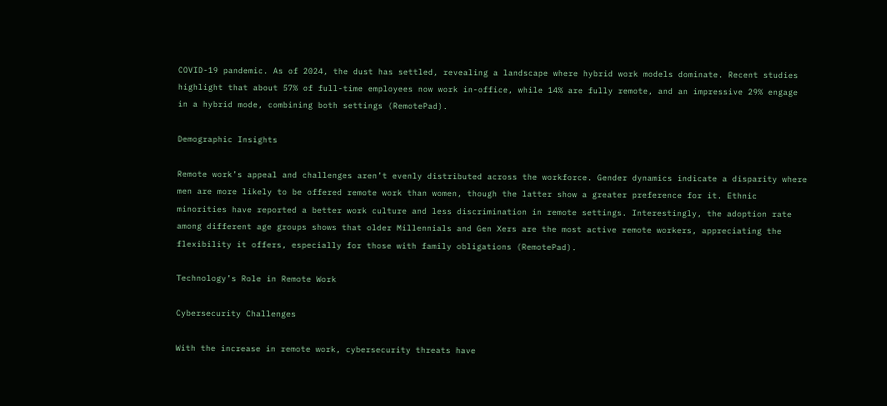COVID-19 pandemic. As of 2024, the dust has settled, revealing a landscape where hybrid work models dominate. Recent studies highlight that about 57% of full-time employees now work in-office, while 14% are fully remote, and an impressive 29% engage in a hybrid mode, combining both settings (RemotePad).

Demographic Insights

Remote work’s appeal and challenges aren’t evenly distributed across the workforce. Gender dynamics indicate a disparity where men are more likely to be offered remote work than women, though the latter show a greater preference for it. Ethnic minorities have reported a better work culture and less discrimination in remote settings. Interestingly, the adoption rate among different age groups shows that older Millennials and Gen Xers are the most active remote workers, appreciating the flexibility it offers, especially for those with family obligations (RemotePad).

Technology’s Role in Remote Work

Cybersecurity Challenges

With the increase in remote work, cybersecurity threats have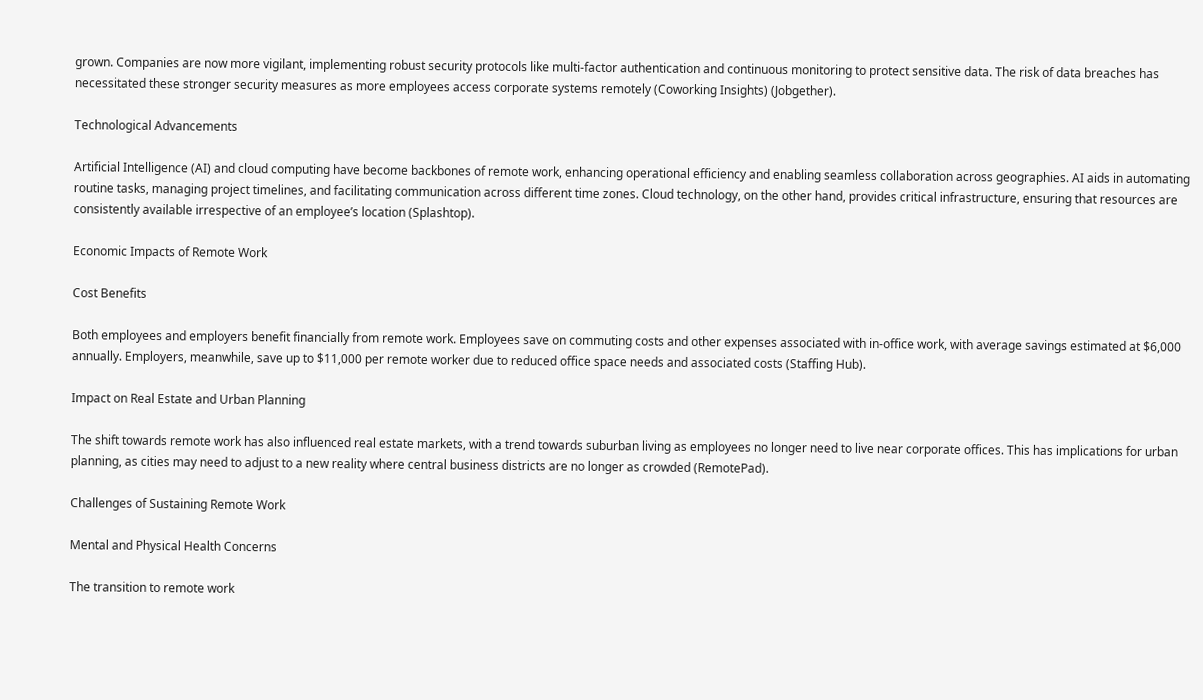grown. Companies are now more vigilant, implementing robust security protocols like multi-factor authentication and continuous monitoring to protect sensitive data. The risk of data breaches has necessitated these stronger security measures as more employees access corporate systems remotely (Coworking Insights) (Jobgether).

Technological Advancements

Artificial Intelligence (AI) and cloud computing have become backbones of remote work, enhancing operational efficiency and enabling seamless collaboration across geographies. AI aids in automating routine tasks, managing project timelines, and facilitating communication across different time zones. Cloud technology, on the other hand, provides critical infrastructure, ensuring that resources are consistently available irrespective of an employee’s location (Splashtop).

Economic Impacts of Remote Work

Cost Benefits

Both employees and employers benefit financially from remote work. Employees save on commuting costs and other expenses associated with in-office work, with average savings estimated at $6,000 annually. Employers, meanwhile, save up to $11,000 per remote worker due to reduced office space needs and associated costs (Staffing Hub).

Impact on Real Estate and Urban Planning

The shift towards remote work has also influenced real estate markets, with a trend towards suburban living as employees no longer need to live near corporate offices. This has implications for urban planning, as cities may need to adjust to a new reality where central business districts are no longer as crowded (RemotePad).

Challenges of Sustaining Remote Work

Mental and Physical Health Concerns

The transition to remote work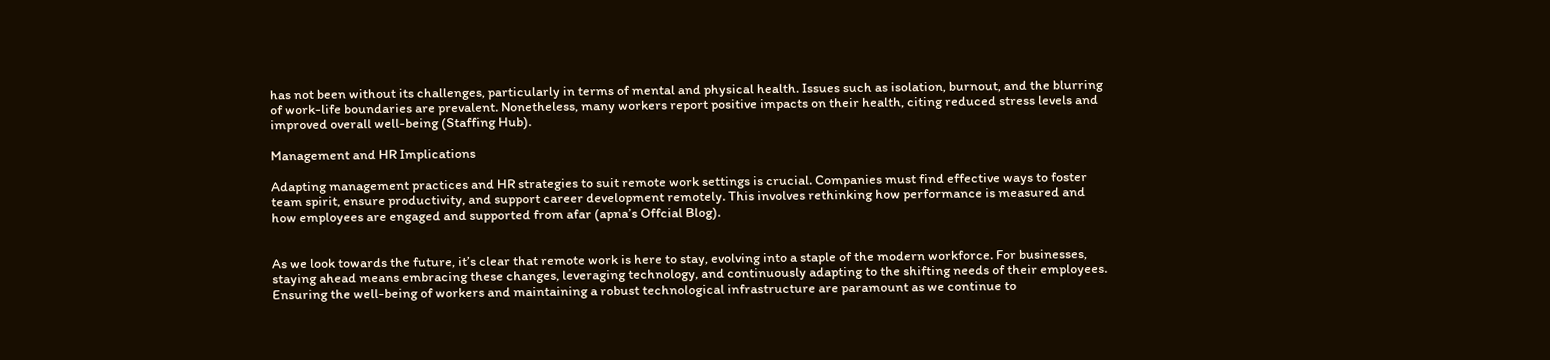has not been without its challenges, particularly in terms of mental and physical health. Issues such as isolation, burnout, and the blurring of work-life boundaries are prevalent. Nonetheless, many workers report positive impacts on their health, citing reduced stress levels and improved overall well-being (Staffing Hub).

Management and HR Implications

Adapting management practices and HR strategies to suit remote work settings is crucial. Companies must find effective ways to foster team spirit, ensure productivity, and support career development remotely. This involves rethinking how performance is measured and how employees are engaged and supported from afar (apna’s Offcial Blog).


As we look towards the future, it’s clear that remote work is here to stay, evolving into a staple of the modern workforce. For businesses, staying ahead means embracing these changes, leveraging technology, and continuously adapting to the shifting needs of their employees. Ensuring the well-being of workers and maintaining a robust technological infrastructure are paramount as we continue to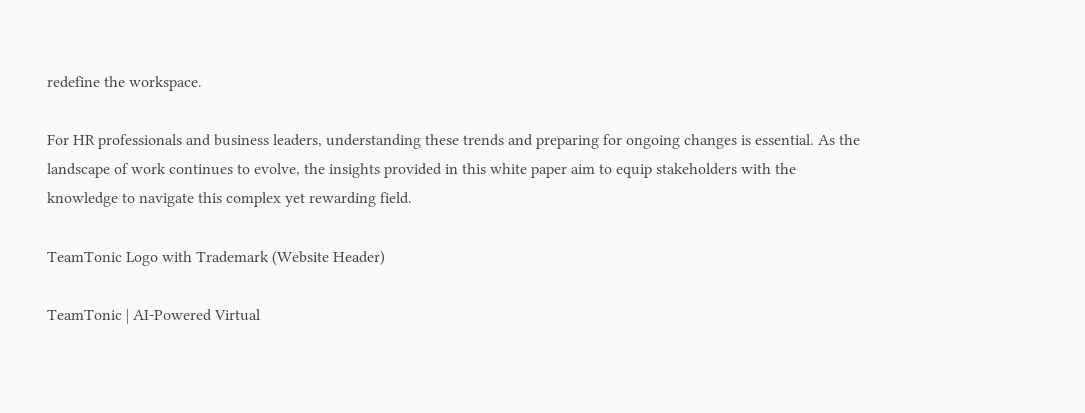redefine the workspace.

For HR professionals and business leaders, understanding these trends and preparing for ongoing changes is essential. As the landscape of work continues to evolve, the insights provided in this white paper aim to equip stakeholders with the knowledge to navigate this complex yet rewarding field.

TeamTonic Logo with Trademark (Website Header)

TeamTonic | AI-Powered Virtual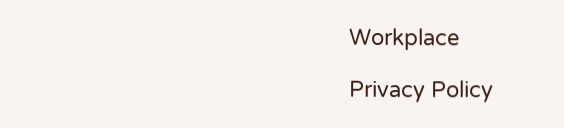Workplace

Privacy Policy